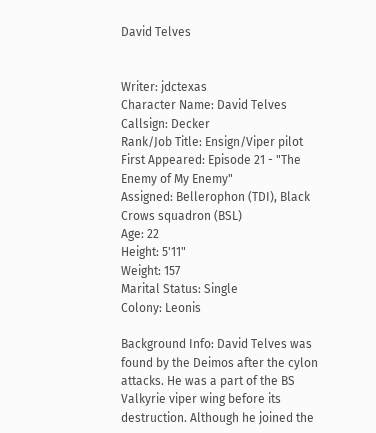David Telves


Writer: jdctexas
Character Name: David Telves
Callsign: Decker
Rank/Job Title: Ensign/Viper pilot
First Appeared: Episode 21 - "The Enemy of My Enemy"
Assigned: Bellerophon (TDI), Black Crows squadron (BSL)
Age: 22
Height: 5'11"
Weight: 157
Marital Status: Single
Colony: Leonis

Background Info: David Telves was found by the Deimos after the cylon attacks. He was a part of the BS Valkyrie viper wing before its destruction. Although he joined the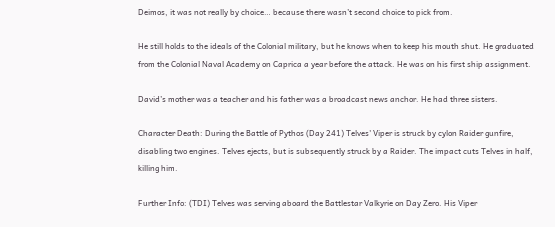Deimos, it was not really by choice… because there wasn’t second choice to pick from.

He still holds to the ideals of the Colonial military, but he knows when to keep his mouth shut. He graduated from the Colonial Naval Academy on Caprica a year before the attack. He was on his first ship assignment.

David’s mother was a teacher and his father was a broadcast news anchor. He had three sisters.

Character Death: During the Battle of Pythos (Day 241) Telves' Viper is struck by cylon Raider gunfire, disabling two engines. Telves ejects, but is subsequently struck by a Raider. The impact cuts Telves in half, killing him.

Further Info: (TDI) Telves was serving aboard the Battlestar Valkyrie on Day Zero. His Viper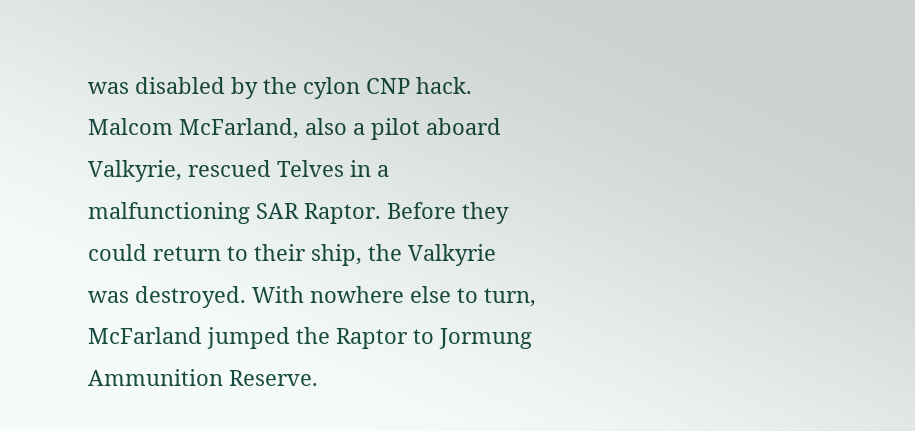was disabled by the cylon CNP hack. Malcom McFarland, also a pilot aboard Valkyrie, rescued Telves in a malfunctioning SAR Raptor. Before they could return to their ship, the Valkyrie was destroyed. With nowhere else to turn, McFarland jumped the Raptor to Jormung Ammunition Reserve.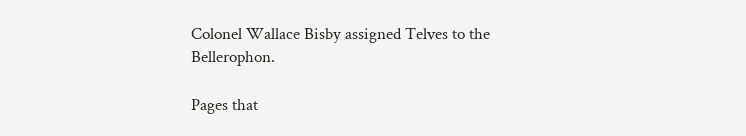Colonel Wallace Bisby assigned Telves to the Bellerophon.

Pages that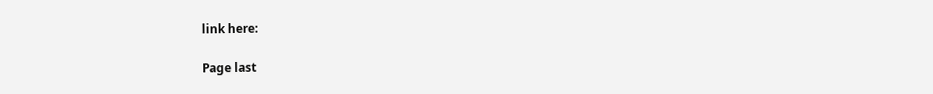link here:

Page last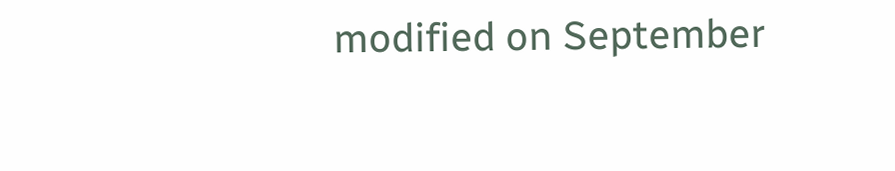modified on September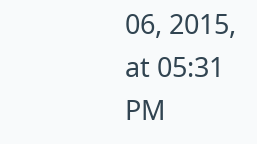06, 2015, at 05:31 PM